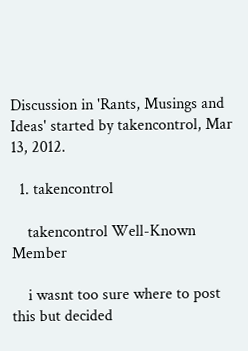Discussion in 'Rants, Musings and Ideas' started by takencontrol, Mar 13, 2012.

  1. takencontrol

    takencontrol Well-Known Member

    i wasnt too sure where to post this but decided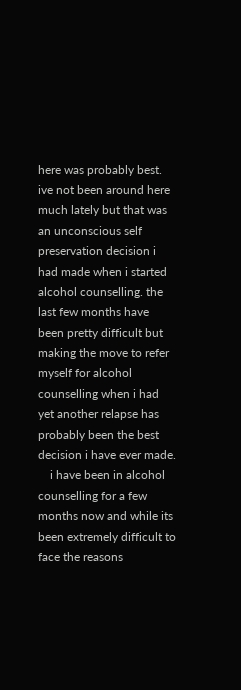here was probably best. ive not been around here much lately but that was an unconscious self preservation decision i had made when i started alcohol counselling. the last few months have been pretty difficult but making the move to refer myself for alcohol counselling when i had yet another relapse has probably been the best decision i have ever made.
    i have been in alcohol counselling for a few months now and while its been extremely difficult to face the reasons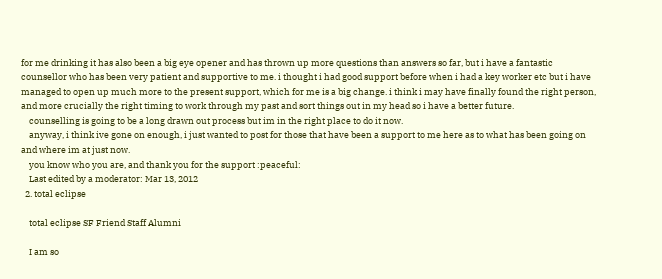for me drinking it has also been a big eye opener and has thrown up more questions than answers so far, but i have a fantastic counsellor who has been very patient and supportive to me. i thought i had good support before when i had a key worker etc but i have managed to open up much more to the present support, which for me is a big change. i think i may have finally found the right person, and more crucially the right timing to work through my past and sort things out in my head so i have a better future.
    counselling is going to be a long drawn out process but im in the right place to do it now.
    anyway, i think ive gone on enough, i just wanted to post for those that have been a support to me here as to what has been going on and where im at just now.
    you know who you are, and thank you for the support :peaceful:
    Last edited by a moderator: Mar 13, 2012
  2. total eclipse

    total eclipse SF Friend Staff Alumni

    I am so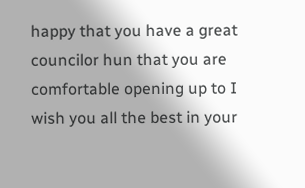happy that you have a great councilor hun that you are comfortable opening up to I wish you all the best in your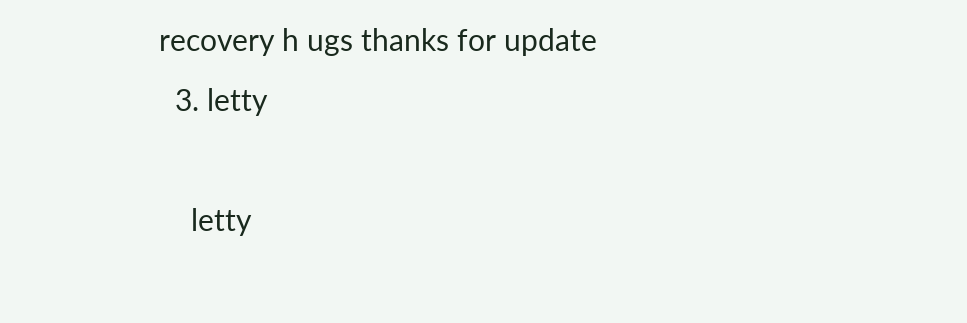recovery h ugs thanks for update
  3. letty

    letty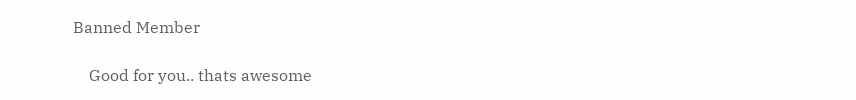Banned Member

    Good for you.. thats awesome